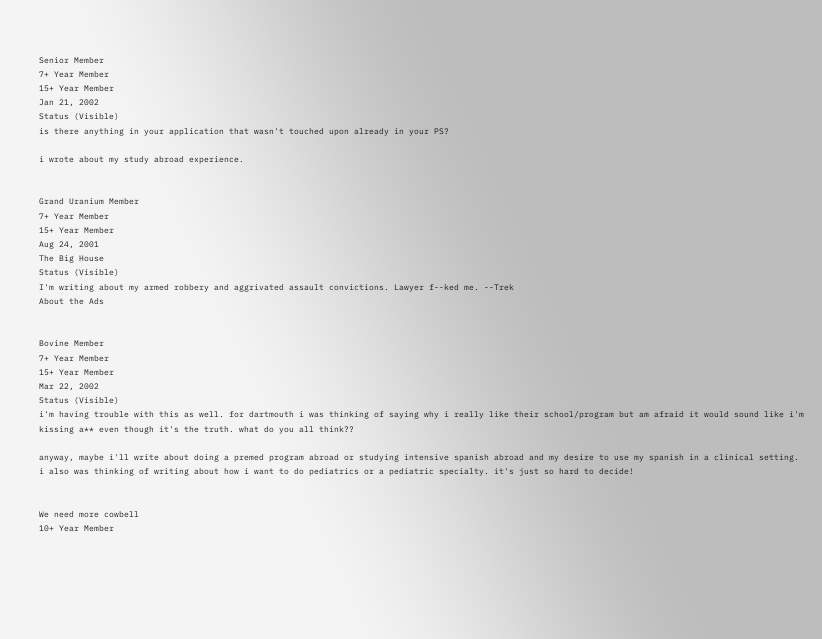Senior Member
7+ Year Member
15+ Year Member
Jan 21, 2002
Status (Visible)
is there anything in your application that wasn't touched upon already in your PS?

i wrote about my study abroad experience.


Grand Uranium Member
7+ Year Member
15+ Year Member
Aug 24, 2001
The Big House
Status (Visible)
I'm writing about my armed robbery and aggrivated assault convictions. Lawyer f--ked me. --Trek
About the Ads


Bovine Member
7+ Year Member
15+ Year Member
Mar 22, 2002
Status (Visible)
i'm having trouble with this as well. for dartmouth i was thinking of saying why i really like their school/program but am afraid it would sound like i'm kissing a** even though it's the truth. what do you all think??

anyway, maybe i'll write about doing a premed program abroad or studying intensive spanish abroad and my desire to use my spanish in a clinical setting. i also was thinking of writing about how i want to do pediatrics or a pediatric specialty. it's just so hard to decide!


We need more cowbell
10+ Year Member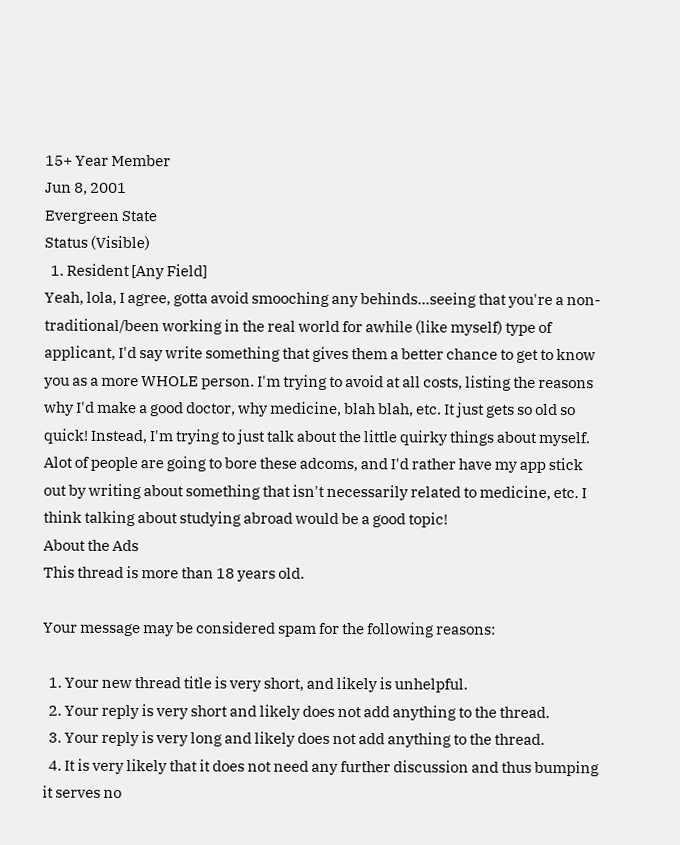15+ Year Member
Jun 8, 2001
Evergreen State
Status (Visible)
  1. Resident [Any Field]
Yeah, lola, I agree, gotta avoid smooching any behinds...seeing that you're a non-traditional/been working in the real world for awhile (like myself) type of applicant, I'd say write something that gives them a better chance to get to know you as a more WHOLE person. I'm trying to avoid at all costs, listing the reasons why I'd make a good doctor, why medicine, blah blah, etc. It just gets so old so quick! Instead, I'm trying to just talk about the little quirky things about myself. Alot of people are going to bore these adcoms, and I'd rather have my app stick out by writing about something that isn't necessarily related to medicine, etc. I think talking about studying abroad would be a good topic!
About the Ads
This thread is more than 18 years old.

Your message may be considered spam for the following reasons:

  1. Your new thread title is very short, and likely is unhelpful.
  2. Your reply is very short and likely does not add anything to the thread.
  3. Your reply is very long and likely does not add anything to the thread.
  4. It is very likely that it does not need any further discussion and thus bumping it serves no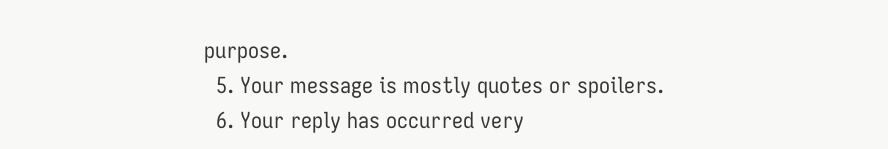purpose.
  5. Your message is mostly quotes or spoilers.
  6. Your reply has occurred very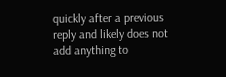quickly after a previous reply and likely does not add anything to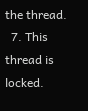the thread.
  7. This thread is locked.